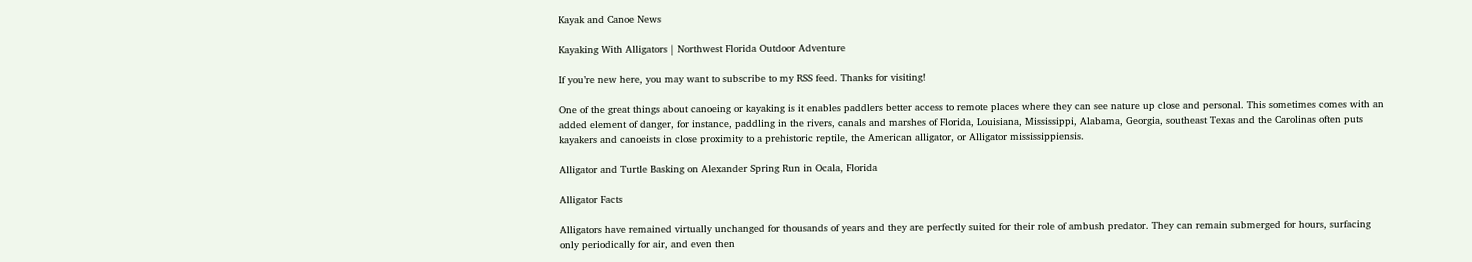Kayak and Canoe News

Kayaking With Alligators | Northwest Florida Outdoor Adventure

If you’re new here, you may want to subscribe to my RSS feed. Thanks for visiting!

One of the great things about canoeing or kayaking is it enables paddlers better access to remote places where they can see nature up close and personal. This sometimes comes with an added element of danger, for instance, paddling in the rivers, canals and marshes of Florida, Louisiana, Mississippi, Alabama, Georgia, southeast Texas and the Carolinas often puts kayakers and canoeists in close proximity to a prehistoric reptile, the American alligator, or Alligator mississippiensis.

Alligator and Turtle Basking on Alexander Spring Run in Ocala, Florida

Alligator Facts

Alligators have remained virtually unchanged for thousands of years and they are perfectly suited for their role of ambush predator. They can remain submerged for hours, surfacing only periodically for air, and even then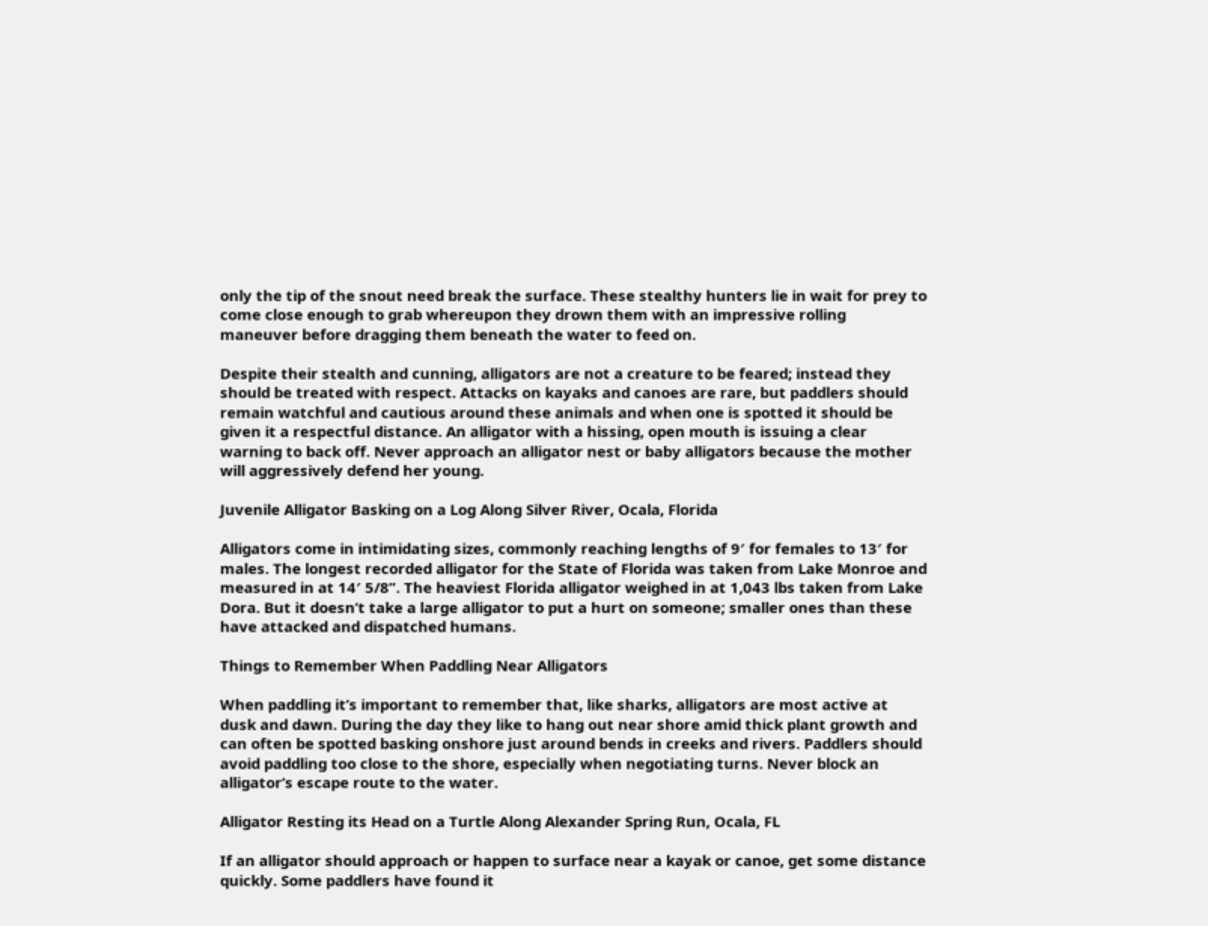only the tip of the snout need break the surface. These stealthy hunters lie in wait for prey to come close enough to grab whereupon they drown them with an impressive rolling maneuver before dragging them beneath the water to feed on.

Despite their stealth and cunning, alligators are not a creature to be feared; instead they should be treated with respect. Attacks on kayaks and canoes are rare, but paddlers should remain watchful and cautious around these animals and when one is spotted it should be given it a respectful distance. An alligator with a hissing, open mouth is issuing a clear warning to back off. Never approach an alligator nest or baby alligators because the mother will aggressively defend her young.

Juvenile Alligator Basking on a Log Along Silver River, Ocala, Florida

Alligators come in intimidating sizes, commonly reaching lengths of 9′ for females to 13′ for males. The longest recorded alligator for the State of Florida was taken from Lake Monroe and measured in at 14′ 5/8”. The heaviest Florida alligator weighed in at 1,043 lbs taken from Lake Dora. But it doesn’t take a large alligator to put a hurt on someone; smaller ones than these have attacked and dispatched humans.

Things to Remember When Paddling Near Alligators

When paddling it’s important to remember that, like sharks, alligators are most active at dusk and dawn. During the day they like to hang out near shore amid thick plant growth and can often be spotted basking onshore just around bends in creeks and rivers. Paddlers should avoid paddling too close to the shore, especially when negotiating turns. Never block an alligator’s escape route to the water.

Alligator Resting its Head on a Turtle Along Alexander Spring Run, Ocala, FL

If an alligator should approach or happen to surface near a kayak or canoe, get some distance quickly. Some paddlers have found it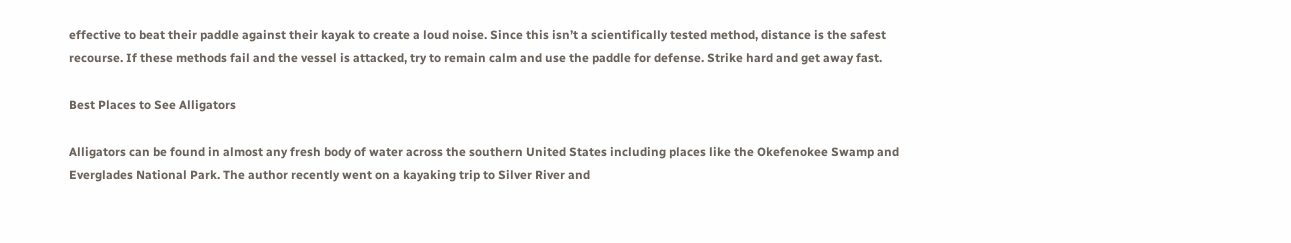effective to beat their paddle against their kayak to create a loud noise. Since this isn’t a scientifically tested method, distance is the safest recourse. If these methods fail and the vessel is attacked, try to remain calm and use the paddle for defense. Strike hard and get away fast.

Best Places to See Alligators

Alligators can be found in almost any fresh body of water across the southern United States including places like the Okefenokee Swamp and Everglades National Park. The author recently went on a kayaking trip to Silver River and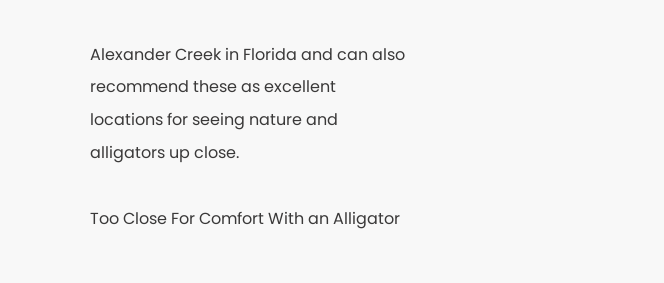Alexander Creek in Florida and can also recommend these as excellent locations for seeing nature and alligators up close.

Too Close For Comfort With an Alligator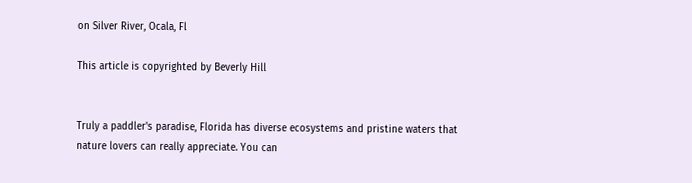on Silver River, Ocala, Fl

This article is copyrighted by Beverly Hill


Truly a paddler's paradise, Florida has diverse ecosystems and pristine waters that nature lovers can really appreciate. You can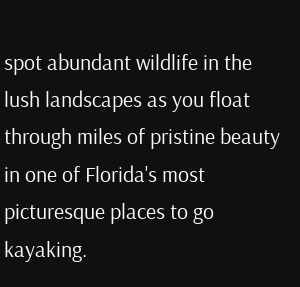spot abundant wildlife in the lush landscapes as you float through miles of pristine beauty in one of Florida's most picturesque places to go kayaking.